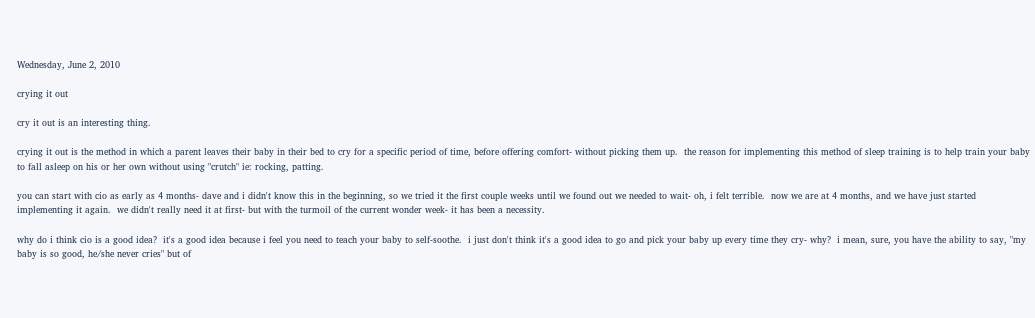Wednesday, June 2, 2010

crying it out

cry it out is an interesting thing.

crying it out is the method in which a parent leaves their baby in their bed to cry for a specific period of time, before offering comfort- without picking them up.  the reason for implementing this method of sleep training is to help train your baby to fall asleep on his or her own without using "crutch" ie: rocking, patting.

you can start with cio as early as 4 months- dave and i didn't know this in the beginning, so we tried it the first couple weeks until we found out we needed to wait- oh, i felt terrible.  now we are at 4 months, and we have just started implementing it again.  we didn't really need it at first- but with the turmoil of the current wonder week- it has been a necessity.

why do i think cio is a good idea?  it's a good idea because i feel you need to teach your baby to self-soothe.  i just don't think it's a good idea to go and pick your baby up every time they cry- why?  i mean, sure, you have the ability to say, "my baby is so good, he/she never cries" but of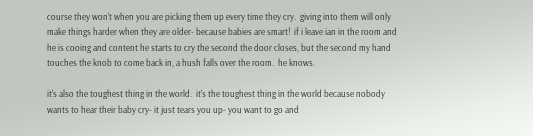course they won't when you are picking them up every time they cry.  giving into them will only make things harder when they are older- because babies are smart!  if i leave ian in the room and he is cooing and content he starts to cry the second the door closes, but the second my hand touches the knob to come back in, a hush falls over the room.  he knows.

it's also the toughest thing in the world.  it's the toughest thing in the world because nobody wants to hear their baby cry- it just tears you up- you want to go and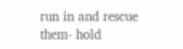run in and rescue them- hold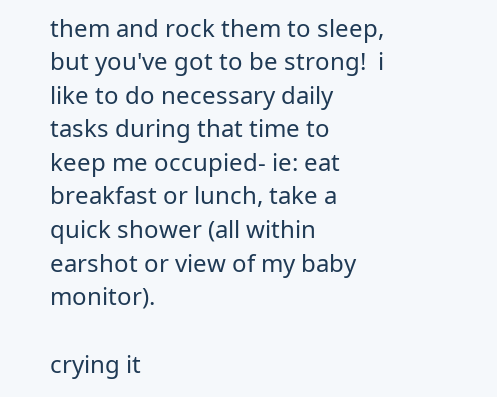them and rock them to sleep, but you've got to be strong!  i like to do necessary daily tasks during that time to keep me occupied- ie: eat breakfast or lunch, take a quick shower (all within earshot or view of my baby monitor).

crying it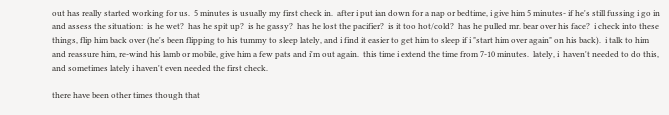out has really started working for us.  5 minutes is usually my first check in.  after i put ian down for a nap or bedtime, i give him 5 minutes- if he's still fussing i go in and assess the situation:  is he wet?  has he spit up?  is he gassy?  has he lost the pacifier?  is it too hot/cold?  has he pulled mr. bear over his face?  i check into these things, flip him back over (he's been flipping to his tummy to sleep lately, and i find it easier to get him to sleep if i "start him over again" on his back).  i talk to him and reassure him, re-wind his lamb or mobile, give him a few pats and i'm out again.  this time i extend the time from 7-10 minutes.  lately, i  haven't needed to do this, and sometimes lately i haven't even needed the first check.

there have been other times though that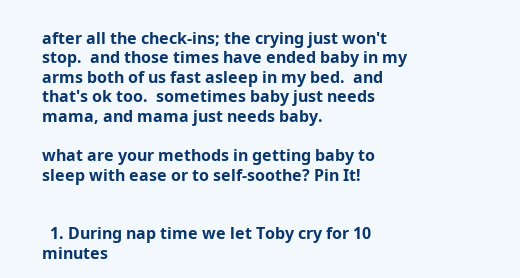after all the check-ins; the crying just won't stop.  and those times have ended baby in my arms both of us fast asleep in my bed.  and that's ok too.  sometimes baby just needs mama, and mama just needs baby.

what are your methods in getting baby to sleep with ease or to self-soothe? Pin It!


  1. During nap time we let Toby cry for 10 minutes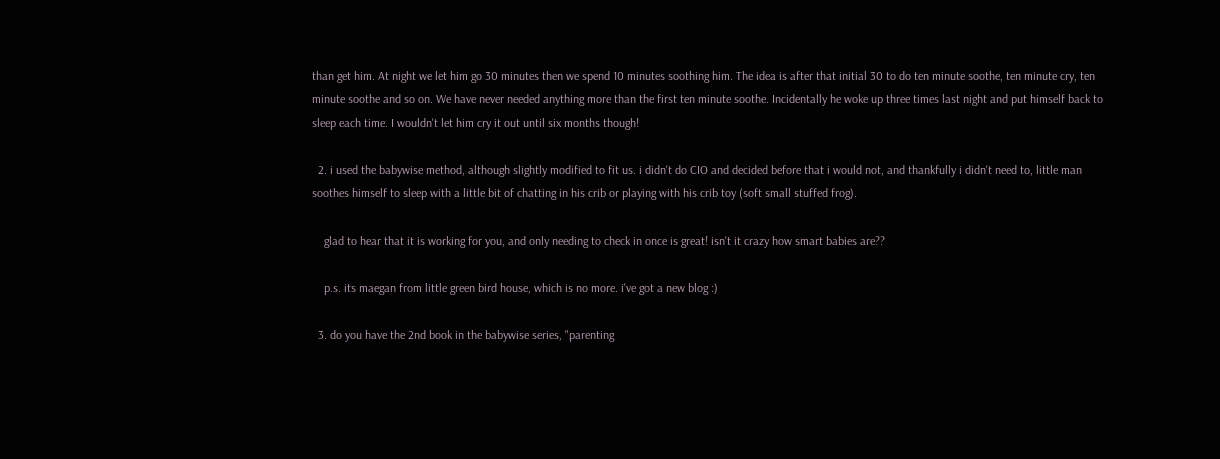than get him. At night we let him go 30 minutes then we spend 10 minutes soothing him. The idea is after that initial 30 to do ten minute soothe, ten minute cry, ten minute soothe and so on. We have never needed anything more than the first ten minute soothe. Incidentally he woke up three times last night and put himself back to sleep each time. I wouldn't let him cry it out until six months though!

  2. i used the babywise method, although slightly modified to fit us. i didn't do CIO and decided before that i would not, and thankfully i didn't need to, little man soothes himself to sleep with a little bit of chatting in his crib or playing with his crib toy (soft small stuffed frog).

    glad to hear that it is working for you, and only needing to check in once is great! isn't it crazy how smart babies are??

    p.s. its maegan from little green bird house, which is no more. i've got a new blog :)

  3. do you have the 2nd book in the babywise series, "parenting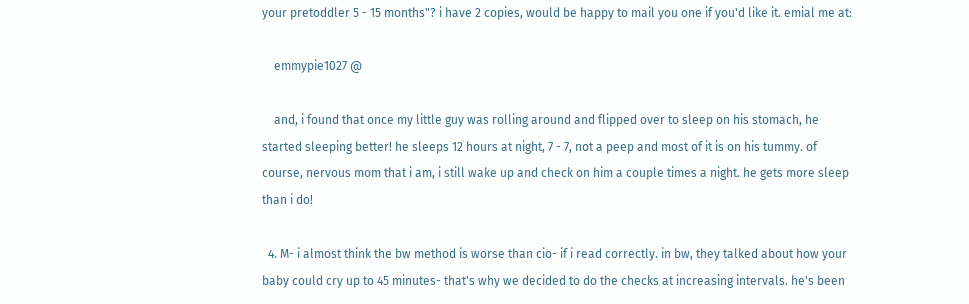your pretoddler 5 - 15 months"? i have 2 copies, would be happy to mail you one if you'd like it. emial me at:

    emmypie1027 @

    and, i found that once my little guy was rolling around and flipped over to sleep on his stomach, he started sleeping better! he sleeps 12 hours at night, 7 - 7, not a peep and most of it is on his tummy. of course, nervous mom that i am, i still wake up and check on him a couple times a night. he gets more sleep than i do!

  4. M- i almost think the bw method is worse than cio- if i read correctly. in bw, they talked about how your baby could cry up to 45 minutes- that's why we decided to do the checks at increasing intervals. he's been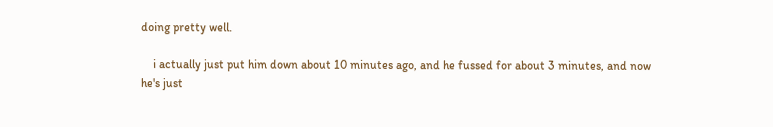doing pretty well.

    i actually just put him down about 10 minutes ago, and he fussed for about 3 minutes, and now he's just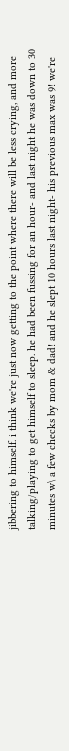jibbering to himself. i think we're just now getting to the point where there will be less crying, and more talking/playing to get himself to sleep. he had been fussing for an hour- and last night he was down to 30 minutes w\ a few checks by mom & dad! and he slept 10 hours last night- his previous max was 9! we're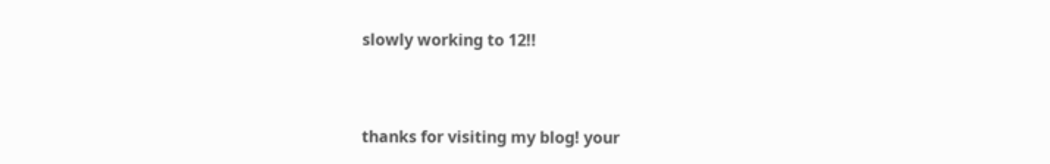slowly working to 12!!


thanks for visiting my blog! your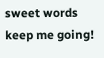sweet words keep me going!